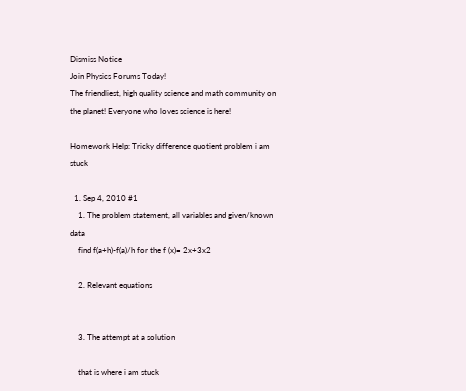Dismiss Notice
Join Physics Forums Today!
The friendliest, high quality science and math community on the planet! Everyone who loves science is here!

Homework Help: Tricky difference quotient problem i am stuck

  1. Sep 4, 2010 #1
    1. The problem statement, all variables and given/known data
    find f(a+h)-f(a)/h for the f (x)= 2x+3x2

    2. Relevant equations


    3. The attempt at a solution

    that is where i am stuck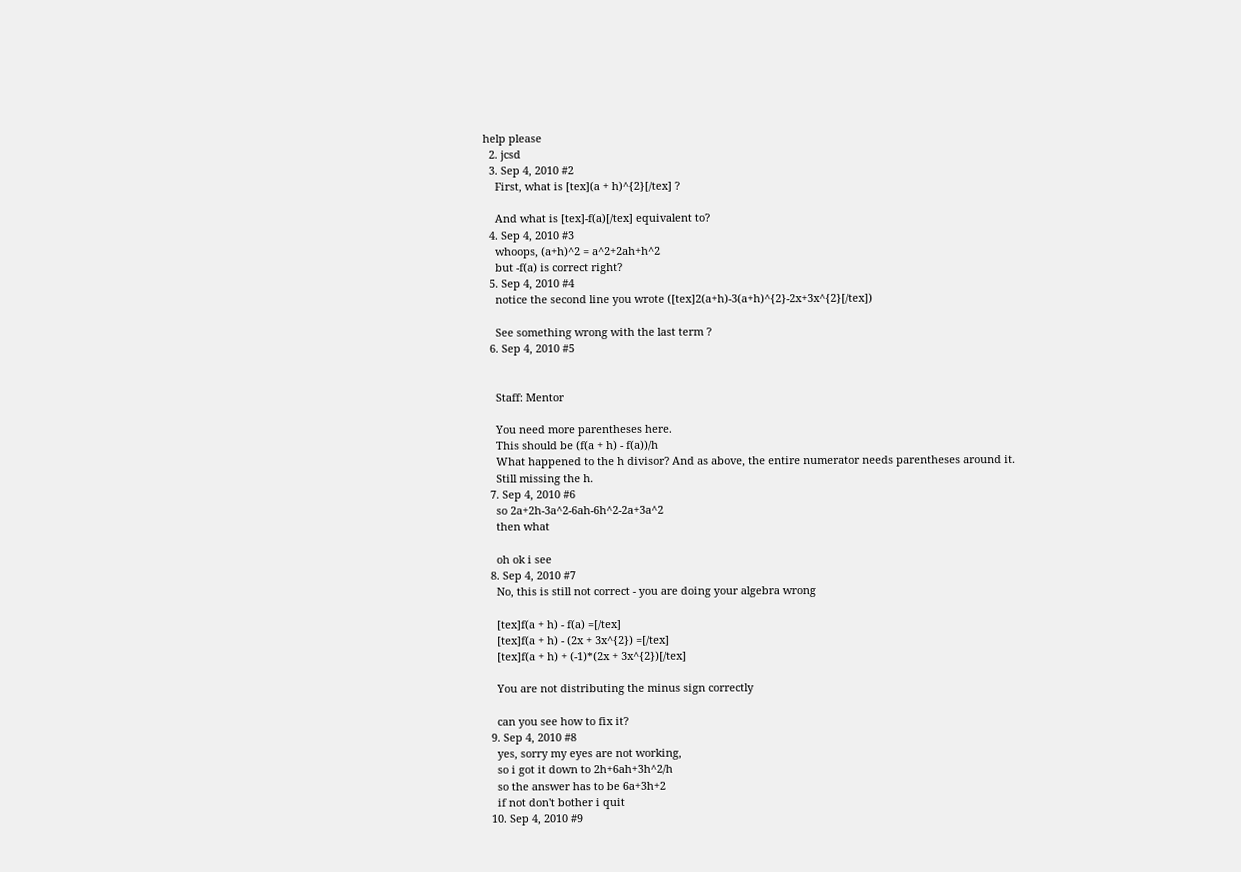help please
  2. jcsd
  3. Sep 4, 2010 #2
    First, what is [tex](a + h)^{2}[/tex] ?

    And what is [tex]-f(a)[/tex] equivalent to?
  4. Sep 4, 2010 #3
    whoops, (a+h)^2 = a^2+2ah+h^2
    but -f(a) is correct right?
  5. Sep 4, 2010 #4
    notice the second line you wrote ([tex]2(a+h)-3(a+h)^{2}-2x+3x^{2}[/tex])

    See something wrong with the last term ?
  6. Sep 4, 2010 #5


    Staff: Mentor

    You need more parentheses here.
    This should be (f(a + h) - f(a))/h
    What happened to the h divisor? And as above, the entire numerator needs parentheses around it.
    Still missing the h.
  7. Sep 4, 2010 #6
    so 2a+2h-3a^2-6ah-6h^2-2a+3a^2
    then what

    oh ok i see
  8. Sep 4, 2010 #7
    No, this is still not correct - you are doing your algebra wrong

    [tex]f(a + h) - f(a) =[/tex]
    [tex]f(a + h) - (2x + 3x^{2}) =[/tex]
    [tex]f(a + h) + (-1)*(2x + 3x^{2})[/tex]

    You are not distributing the minus sign correctly

    can you see how to fix it?
  9. Sep 4, 2010 #8
    yes, sorry my eyes are not working,
    so i got it down to 2h+6ah+3h^2/h
    so the answer has to be 6a+3h+2
    if not don't bother i quit
  10. Sep 4, 2010 #9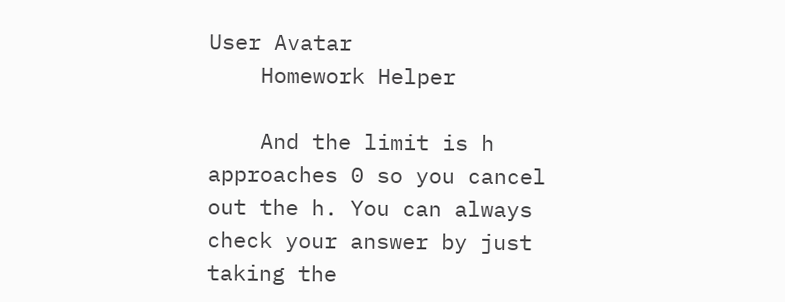User Avatar
    Homework Helper

    And the limit is h approaches 0 so you cancel out the h. You can always check your answer by just taking the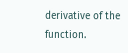derivative of the function.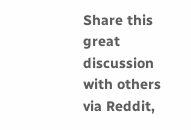Share this great discussion with others via Reddit,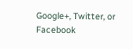Google+, Twitter, or Facebook